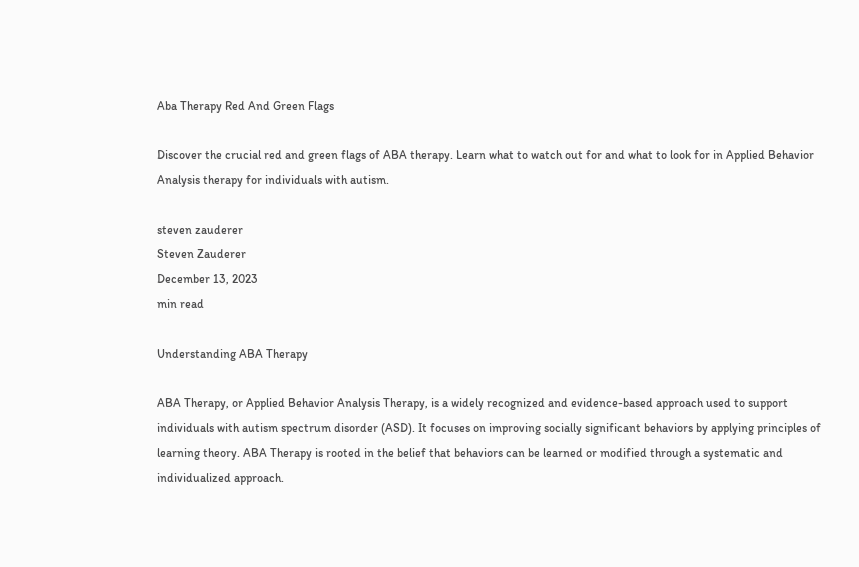Aba Therapy Red And Green Flags

Discover the crucial red and green flags of ABA therapy. Learn what to watch out for and what to look for in Applied Behavior Analysis therapy for individuals with autism.

steven zauderer
Steven Zauderer
December 13, 2023
min read

Understanding ABA Therapy

ABA Therapy, or Applied Behavior Analysis Therapy, is a widely recognized and evidence-based approach used to support individuals with autism spectrum disorder (ASD). It focuses on improving socially significant behaviors by applying principles of learning theory. ABA Therapy is rooted in the belief that behaviors can be learned or modified through a systematic and individualized approach.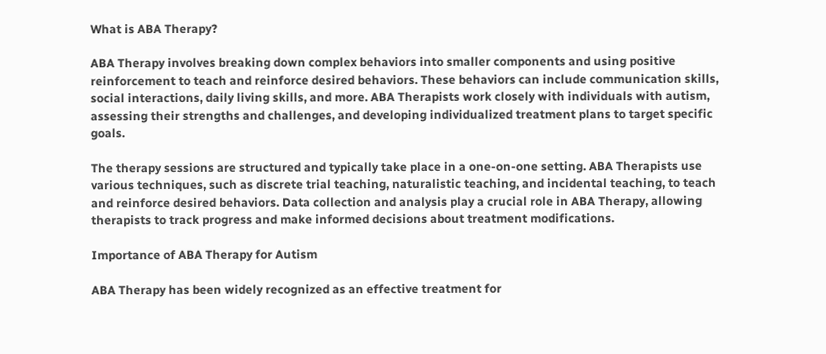What is ABA Therapy?

ABA Therapy involves breaking down complex behaviors into smaller components and using positive reinforcement to teach and reinforce desired behaviors. These behaviors can include communication skills, social interactions, daily living skills, and more. ABA Therapists work closely with individuals with autism, assessing their strengths and challenges, and developing individualized treatment plans to target specific goals.

The therapy sessions are structured and typically take place in a one-on-one setting. ABA Therapists use various techniques, such as discrete trial teaching, naturalistic teaching, and incidental teaching, to teach and reinforce desired behaviors. Data collection and analysis play a crucial role in ABA Therapy, allowing therapists to track progress and make informed decisions about treatment modifications.

Importance of ABA Therapy for Autism

ABA Therapy has been widely recognized as an effective treatment for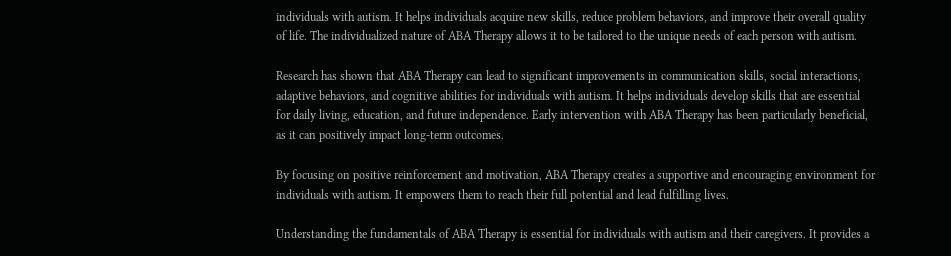individuals with autism. It helps individuals acquire new skills, reduce problem behaviors, and improve their overall quality of life. The individualized nature of ABA Therapy allows it to be tailored to the unique needs of each person with autism.

Research has shown that ABA Therapy can lead to significant improvements in communication skills, social interactions, adaptive behaviors, and cognitive abilities for individuals with autism. It helps individuals develop skills that are essential for daily living, education, and future independence. Early intervention with ABA Therapy has been particularly beneficial, as it can positively impact long-term outcomes.

By focusing on positive reinforcement and motivation, ABA Therapy creates a supportive and encouraging environment for individuals with autism. It empowers them to reach their full potential and lead fulfilling lives.

Understanding the fundamentals of ABA Therapy is essential for individuals with autism and their caregivers. It provides a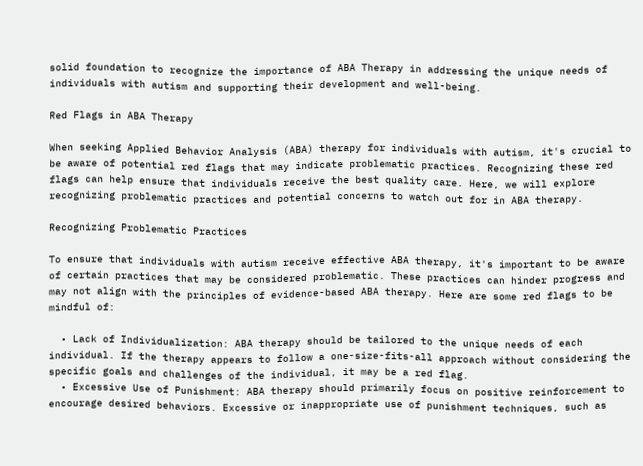solid foundation to recognize the importance of ABA Therapy in addressing the unique needs of individuals with autism and supporting their development and well-being.

Red Flags in ABA Therapy

When seeking Applied Behavior Analysis (ABA) therapy for individuals with autism, it's crucial to be aware of potential red flags that may indicate problematic practices. Recognizing these red flags can help ensure that individuals receive the best quality care. Here, we will explore recognizing problematic practices and potential concerns to watch out for in ABA therapy.

Recognizing Problematic Practices

To ensure that individuals with autism receive effective ABA therapy, it's important to be aware of certain practices that may be considered problematic. These practices can hinder progress and may not align with the principles of evidence-based ABA therapy. Here are some red flags to be mindful of:

  • Lack of Individualization: ABA therapy should be tailored to the unique needs of each individual. If the therapy appears to follow a one-size-fits-all approach without considering the specific goals and challenges of the individual, it may be a red flag.
  • Excessive Use of Punishment: ABA therapy should primarily focus on positive reinforcement to encourage desired behaviors. Excessive or inappropriate use of punishment techniques, such as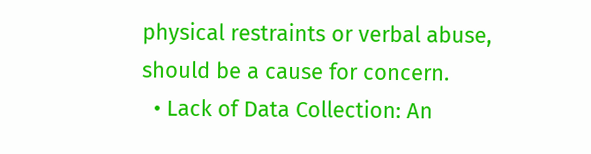physical restraints or verbal abuse, should be a cause for concern.
  • Lack of Data Collection: An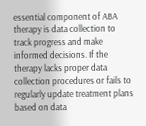essential component of ABA therapy is data collection to track progress and make informed decisions. If the therapy lacks proper data collection procedures or fails to regularly update treatment plans based on data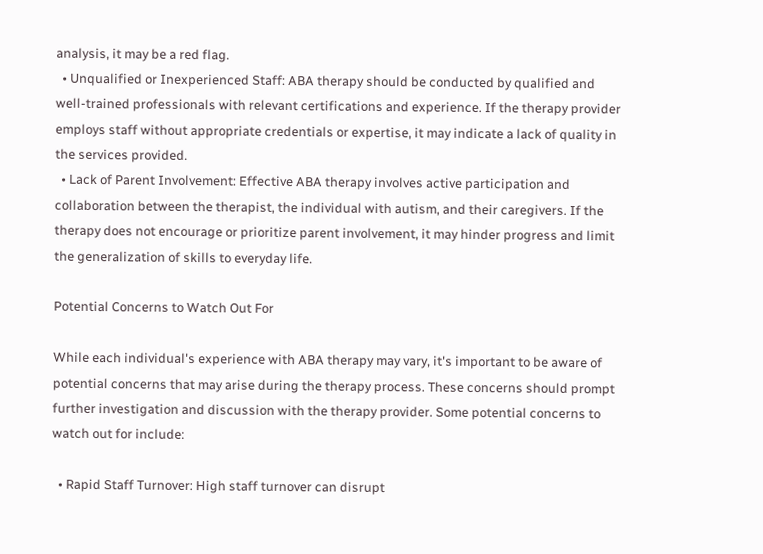analysis, it may be a red flag.
  • Unqualified or Inexperienced Staff: ABA therapy should be conducted by qualified and well-trained professionals with relevant certifications and experience. If the therapy provider employs staff without appropriate credentials or expertise, it may indicate a lack of quality in the services provided.
  • Lack of Parent Involvement: Effective ABA therapy involves active participation and collaboration between the therapist, the individual with autism, and their caregivers. If the therapy does not encourage or prioritize parent involvement, it may hinder progress and limit the generalization of skills to everyday life.

Potential Concerns to Watch Out For

While each individual's experience with ABA therapy may vary, it's important to be aware of potential concerns that may arise during the therapy process. These concerns should prompt further investigation and discussion with the therapy provider. Some potential concerns to watch out for include:

  • Rapid Staff Turnover: High staff turnover can disrupt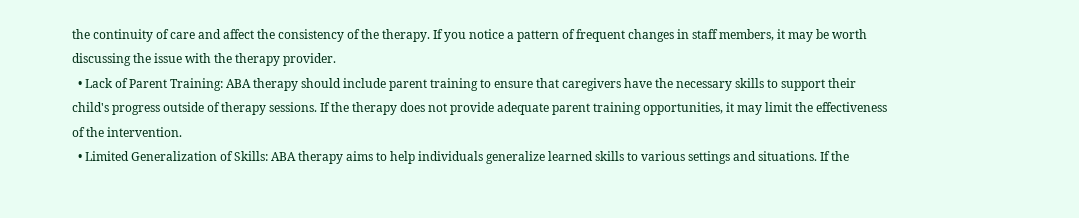the continuity of care and affect the consistency of the therapy. If you notice a pattern of frequent changes in staff members, it may be worth discussing the issue with the therapy provider.
  • Lack of Parent Training: ABA therapy should include parent training to ensure that caregivers have the necessary skills to support their child's progress outside of therapy sessions. If the therapy does not provide adequate parent training opportunities, it may limit the effectiveness of the intervention.
  • Limited Generalization of Skills: ABA therapy aims to help individuals generalize learned skills to various settings and situations. If the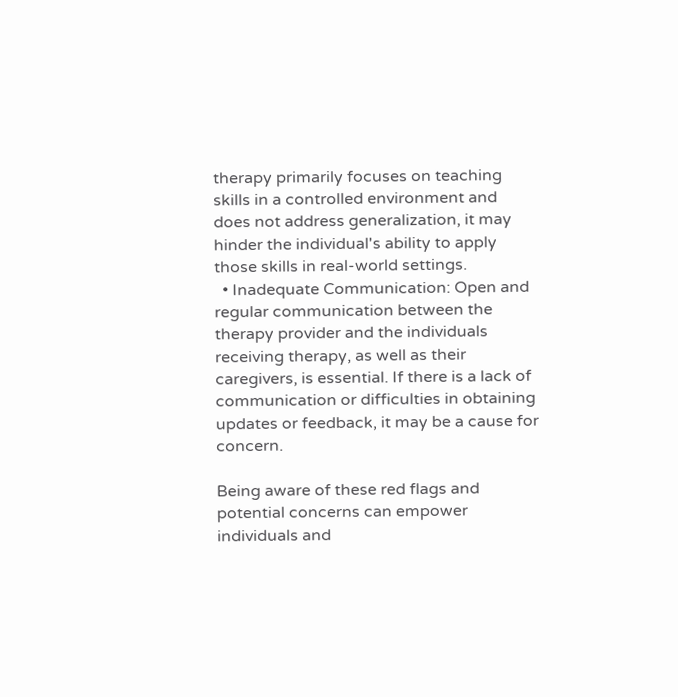therapy primarily focuses on teaching skills in a controlled environment and does not address generalization, it may hinder the individual's ability to apply those skills in real-world settings.
  • Inadequate Communication: Open and regular communication between the therapy provider and the individuals receiving therapy, as well as their caregivers, is essential. If there is a lack of communication or difficulties in obtaining updates or feedback, it may be a cause for concern.

Being aware of these red flags and potential concerns can empower individuals and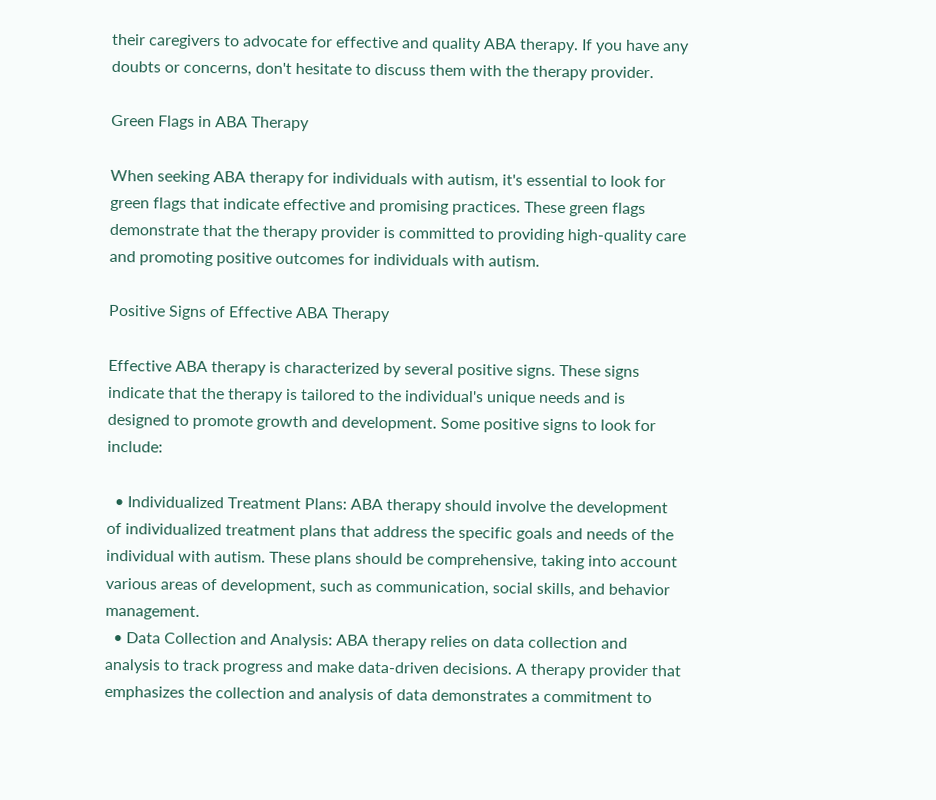their caregivers to advocate for effective and quality ABA therapy. If you have any doubts or concerns, don't hesitate to discuss them with the therapy provider.

Green Flags in ABA Therapy

When seeking ABA therapy for individuals with autism, it's essential to look for green flags that indicate effective and promising practices. These green flags demonstrate that the therapy provider is committed to providing high-quality care and promoting positive outcomes for individuals with autism.

Positive Signs of Effective ABA Therapy

Effective ABA therapy is characterized by several positive signs. These signs indicate that the therapy is tailored to the individual's unique needs and is designed to promote growth and development. Some positive signs to look for include:

  • Individualized Treatment Plans: ABA therapy should involve the development of individualized treatment plans that address the specific goals and needs of the individual with autism. These plans should be comprehensive, taking into account various areas of development, such as communication, social skills, and behavior management.
  • Data Collection and Analysis: ABA therapy relies on data collection and analysis to track progress and make data-driven decisions. A therapy provider that emphasizes the collection and analysis of data demonstrates a commitment to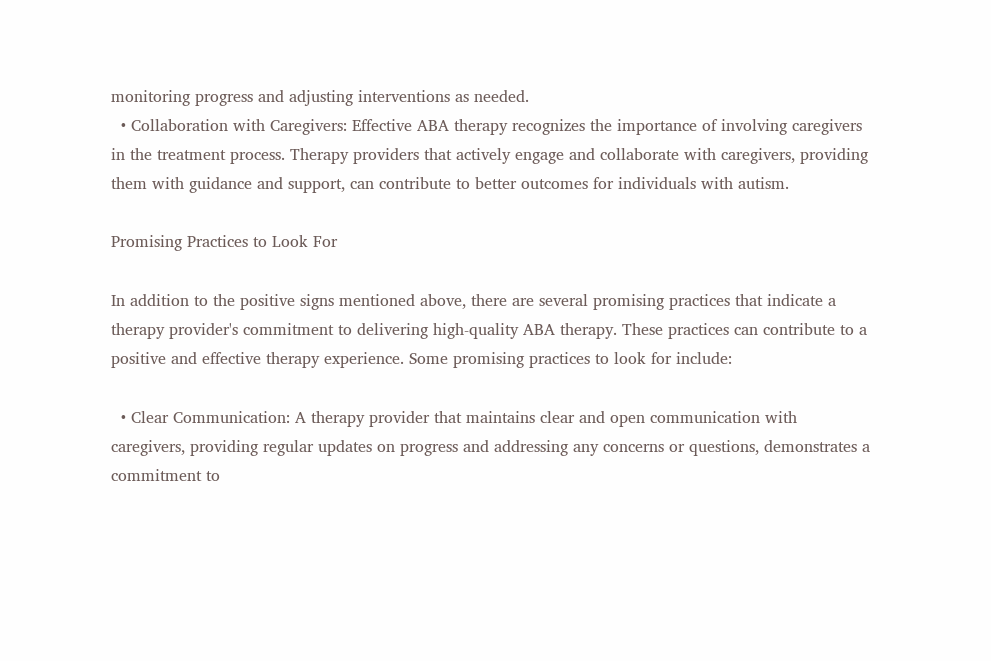monitoring progress and adjusting interventions as needed.
  • Collaboration with Caregivers: Effective ABA therapy recognizes the importance of involving caregivers in the treatment process. Therapy providers that actively engage and collaborate with caregivers, providing them with guidance and support, can contribute to better outcomes for individuals with autism.

Promising Practices to Look For

In addition to the positive signs mentioned above, there are several promising practices that indicate a therapy provider's commitment to delivering high-quality ABA therapy. These practices can contribute to a positive and effective therapy experience. Some promising practices to look for include:

  • Clear Communication: A therapy provider that maintains clear and open communication with caregivers, providing regular updates on progress and addressing any concerns or questions, demonstrates a commitment to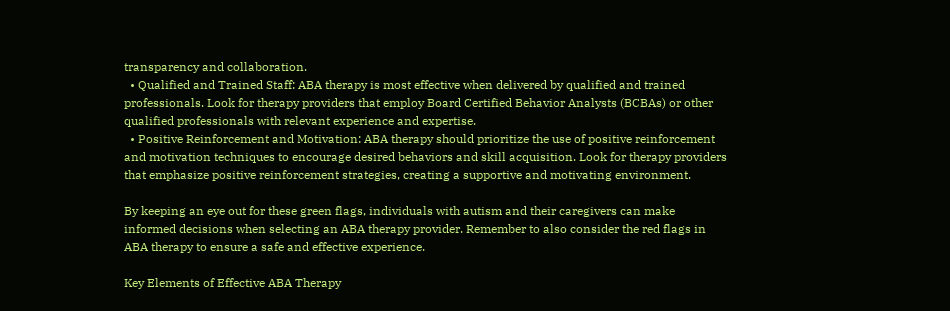transparency and collaboration.
  • Qualified and Trained Staff: ABA therapy is most effective when delivered by qualified and trained professionals. Look for therapy providers that employ Board Certified Behavior Analysts (BCBAs) or other qualified professionals with relevant experience and expertise.
  • Positive Reinforcement and Motivation: ABA therapy should prioritize the use of positive reinforcement and motivation techniques to encourage desired behaviors and skill acquisition. Look for therapy providers that emphasize positive reinforcement strategies, creating a supportive and motivating environment.

By keeping an eye out for these green flags, individuals with autism and their caregivers can make informed decisions when selecting an ABA therapy provider. Remember to also consider the red flags in ABA therapy to ensure a safe and effective experience.

Key Elements of Effective ABA Therapy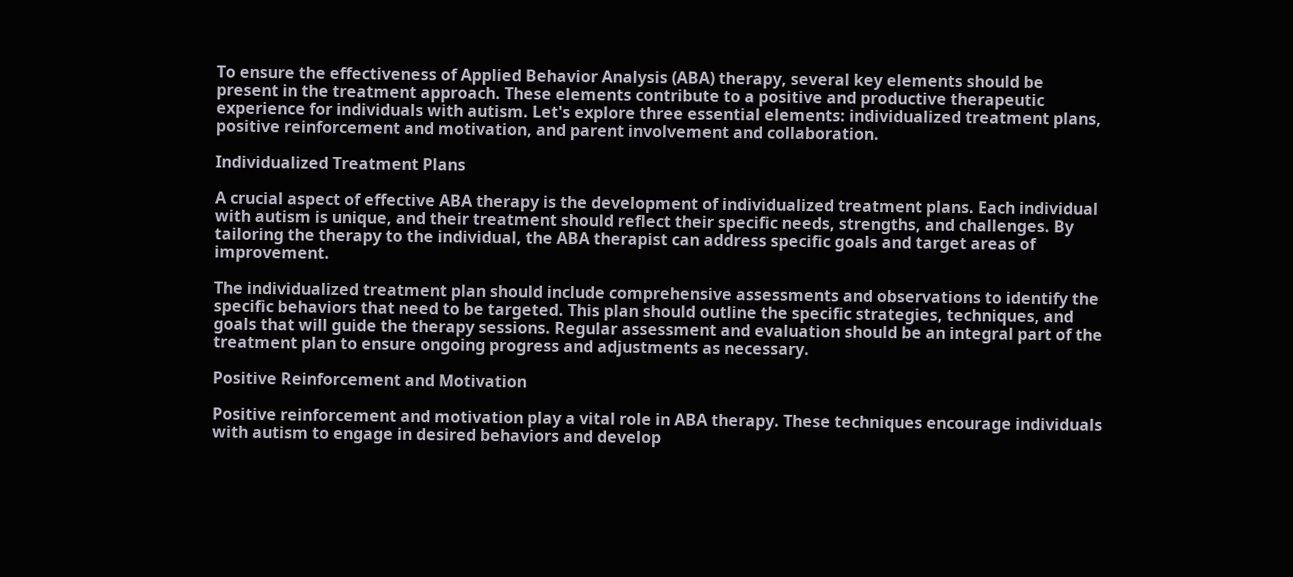To ensure the effectiveness of Applied Behavior Analysis (ABA) therapy, several key elements should be present in the treatment approach. These elements contribute to a positive and productive therapeutic experience for individuals with autism. Let's explore three essential elements: individualized treatment plans, positive reinforcement and motivation, and parent involvement and collaboration.

Individualized Treatment Plans

A crucial aspect of effective ABA therapy is the development of individualized treatment plans. Each individual with autism is unique, and their treatment should reflect their specific needs, strengths, and challenges. By tailoring the therapy to the individual, the ABA therapist can address specific goals and target areas of improvement.

The individualized treatment plan should include comprehensive assessments and observations to identify the specific behaviors that need to be targeted. This plan should outline the specific strategies, techniques, and goals that will guide the therapy sessions. Regular assessment and evaluation should be an integral part of the treatment plan to ensure ongoing progress and adjustments as necessary.

Positive Reinforcement and Motivation

Positive reinforcement and motivation play a vital role in ABA therapy. These techniques encourage individuals with autism to engage in desired behaviors and develop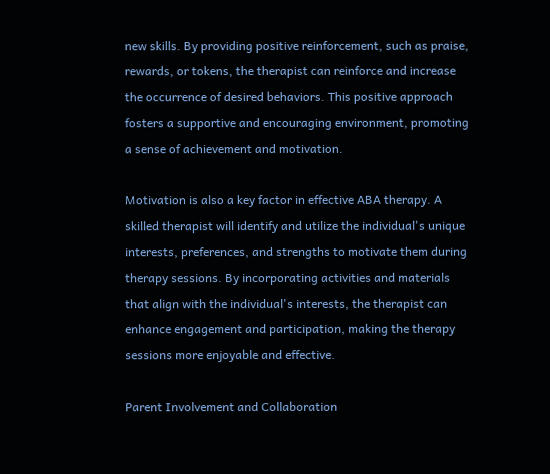new skills. By providing positive reinforcement, such as praise, rewards, or tokens, the therapist can reinforce and increase the occurrence of desired behaviors. This positive approach fosters a supportive and encouraging environment, promoting a sense of achievement and motivation.

Motivation is also a key factor in effective ABA therapy. A skilled therapist will identify and utilize the individual's unique interests, preferences, and strengths to motivate them during therapy sessions. By incorporating activities and materials that align with the individual's interests, the therapist can enhance engagement and participation, making the therapy sessions more enjoyable and effective.

Parent Involvement and Collaboration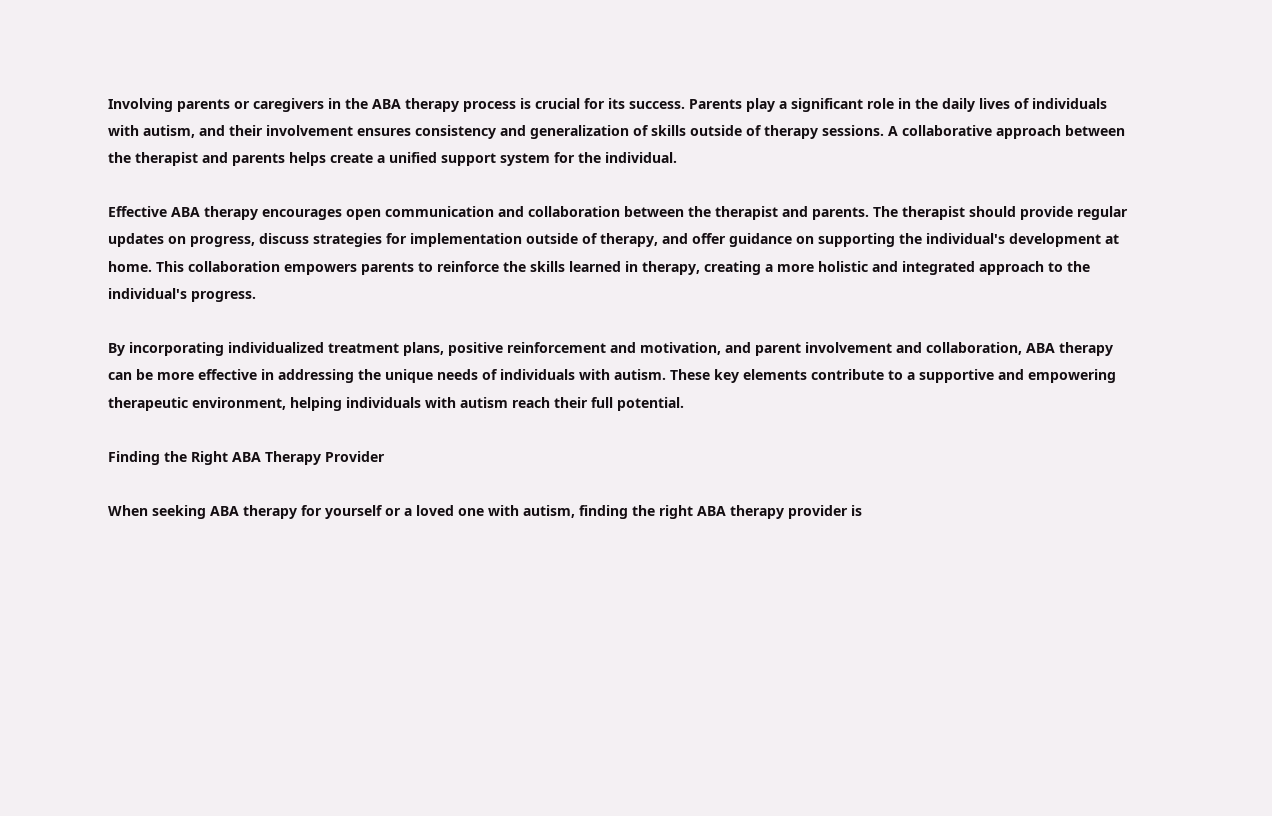Involving parents or caregivers in the ABA therapy process is crucial for its success. Parents play a significant role in the daily lives of individuals with autism, and their involvement ensures consistency and generalization of skills outside of therapy sessions. A collaborative approach between the therapist and parents helps create a unified support system for the individual.

Effective ABA therapy encourages open communication and collaboration between the therapist and parents. The therapist should provide regular updates on progress, discuss strategies for implementation outside of therapy, and offer guidance on supporting the individual's development at home. This collaboration empowers parents to reinforce the skills learned in therapy, creating a more holistic and integrated approach to the individual's progress.

By incorporating individualized treatment plans, positive reinforcement and motivation, and parent involvement and collaboration, ABA therapy can be more effective in addressing the unique needs of individuals with autism. These key elements contribute to a supportive and empowering therapeutic environment, helping individuals with autism reach their full potential.

Finding the Right ABA Therapy Provider

When seeking ABA therapy for yourself or a loved one with autism, finding the right ABA therapy provider is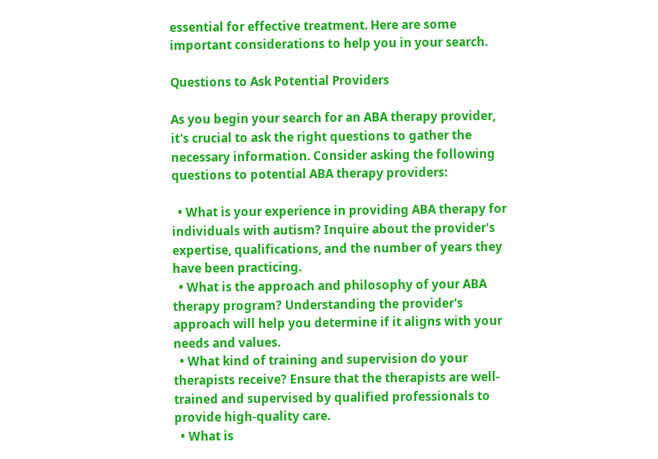essential for effective treatment. Here are some important considerations to help you in your search.

Questions to Ask Potential Providers

As you begin your search for an ABA therapy provider, it's crucial to ask the right questions to gather the necessary information. Consider asking the following questions to potential ABA therapy providers:

  • What is your experience in providing ABA therapy for individuals with autism? Inquire about the provider's expertise, qualifications, and the number of years they have been practicing.
  • What is the approach and philosophy of your ABA therapy program? Understanding the provider's approach will help you determine if it aligns with your needs and values.
  • What kind of training and supervision do your therapists receive? Ensure that the therapists are well-trained and supervised by qualified professionals to provide high-quality care.
  • What is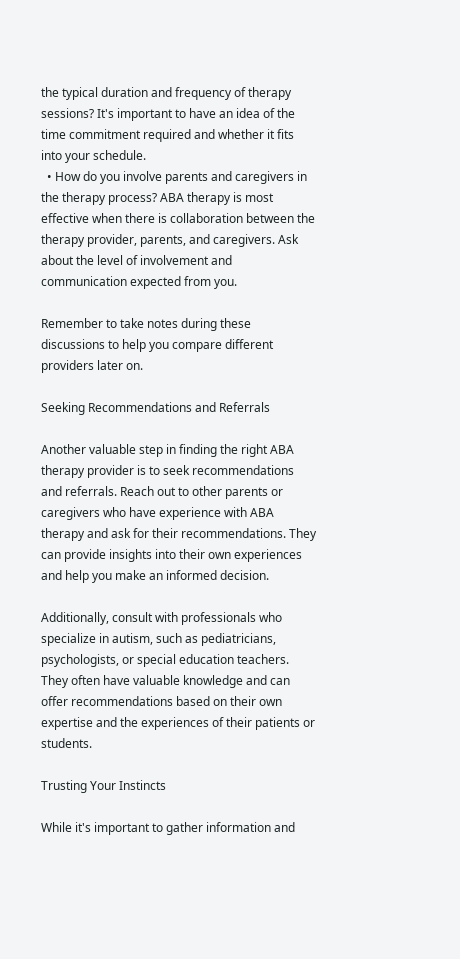the typical duration and frequency of therapy sessions? It's important to have an idea of the time commitment required and whether it fits into your schedule.
  • How do you involve parents and caregivers in the therapy process? ABA therapy is most effective when there is collaboration between the therapy provider, parents, and caregivers. Ask about the level of involvement and communication expected from you.

Remember to take notes during these discussions to help you compare different providers later on.

Seeking Recommendations and Referrals

Another valuable step in finding the right ABA therapy provider is to seek recommendations and referrals. Reach out to other parents or caregivers who have experience with ABA therapy and ask for their recommendations. They can provide insights into their own experiences and help you make an informed decision.

Additionally, consult with professionals who specialize in autism, such as pediatricians, psychologists, or special education teachers. They often have valuable knowledge and can offer recommendations based on their own expertise and the experiences of their patients or students.

Trusting Your Instincts

While it's important to gather information and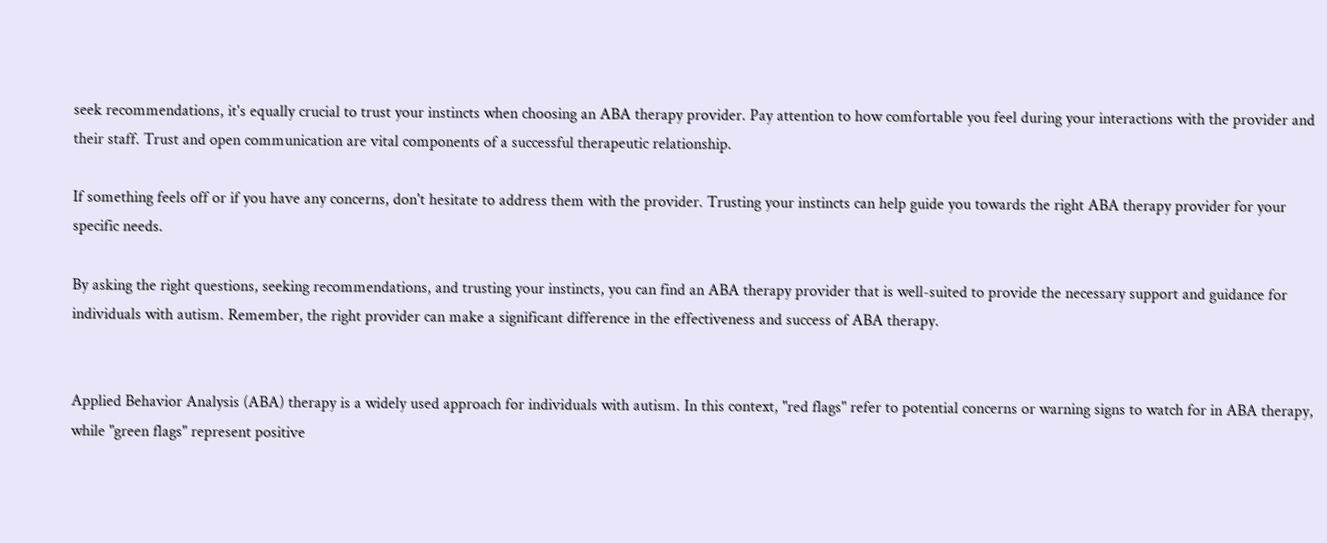seek recommendations, it's equally crucial to trust your instincts when choosing an ABA therapy provider. Pay attention to how comfortable you feel during your interactions with the provider and their staff. Trust and open communication are vital components of a successful therapeutic relationship.

If something feels off or if you have any concerns, don't hesitate to address them with the provider. Trusting your instincts can help guide you towards the right ABA therapy provider for your specific needs.

By asking the right questions, seeking recommendations, and trusting your instincts, you can find an ABA therapy provider that is well-suited to provide the necessary support and guidance for individuals with autism. Remember, the right provider can make a significant difference in the effectiveness and success of ABA therapy.


Applied Behavior Analysis (ABA) therapy is a widely used approach for individuals with autism. In this context, "red flags" refer to potential concerns or warning signs to watch for in ABA therapy, while "green flags" represent positive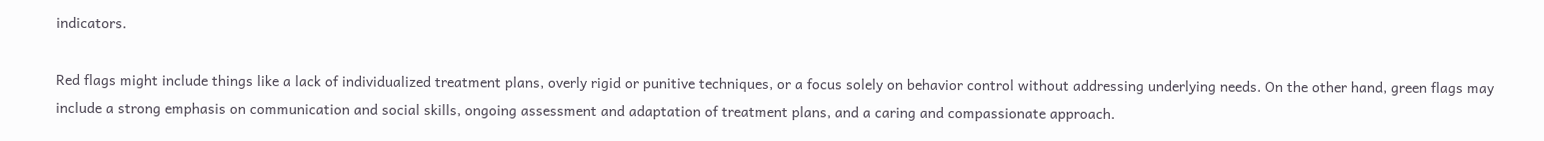indicators.

Red flags might include things like a lack of individualized treatment plans, overly rigid or punitive techniques, or a focus solely on behavior control without addressing underlying needs. On the other hand, green flags may include a strong emphasis on communication and social skills, ongoing assessment and adaptation of treatment plans, and a caring and compassionate approach.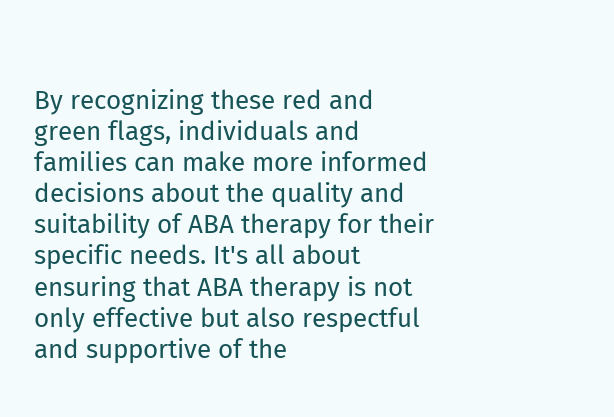By recognizing these red and green flags, individuals and families can make more informed decisions about the quality and suitability of ABA therapy for their specific needs. It's all about ensuring that ABA therapy is not only effective but also respectful and supportive of the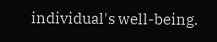individual's well-being.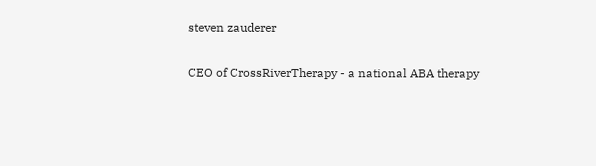steven zauderer

CEO of CrossRiverTherapy - a national ABA therapy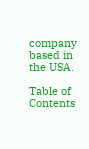company based in the USA.

Table of Contents